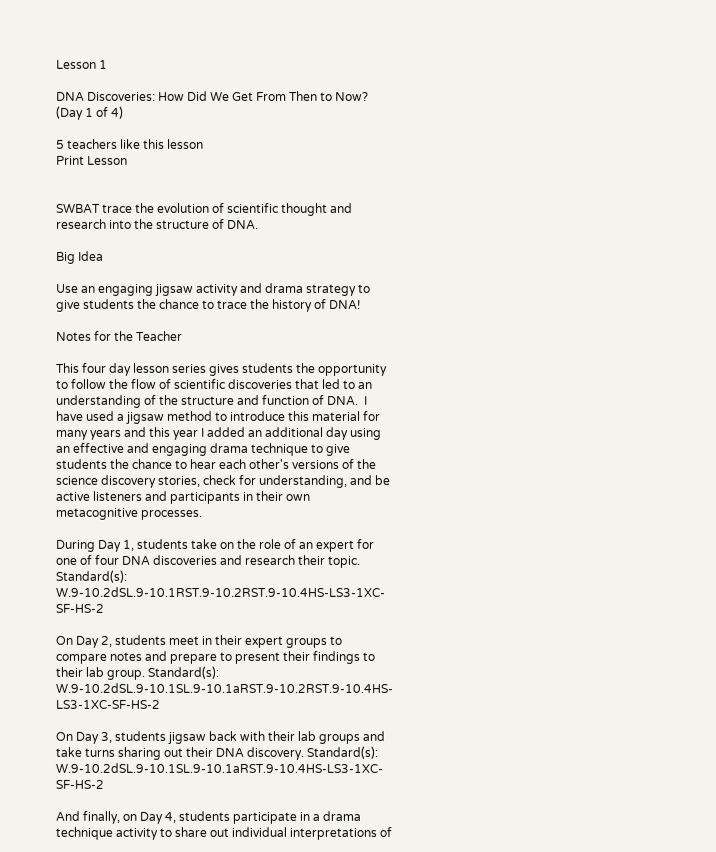Lesson 1

DNA Discoveries: How Did We Get From Then to Now? (Day 1 of 4)

5 teachers like this lesson
Print Lesson


SWBAT trace the evolution of scientific thought and research into the structure of DNA.

Big Idea

Use an engaging jigsaw activity and drama strategy to give students the chance to trace the history of DNA!

Notes for the Teacher

This four day lesson series gives students the opportunity to follow the flow of scientific discoveries that led to an understanding of the structure and function of DNA.  I have used a jigsaw method to introduce this material for many years and this year I added an additional day using an effective and engaging drama technique to give students the chance to hear each other's versions of the science discovery stories, check for understanding, and be active listeners and participants in their own metacognitive processes.

During Day 1, students take on the role of an expert for one of four DNA discoveries and research their topic. Standard(s): W.9-10.2dSL.9-10.1RST.9-10.2RST.9-10.4HS-LS3-1XC-SF-HS-2

On Day 2, students meet in their expert groups to compare notes and prepare to present their findings to their lab group. Standard(s): W.9-10.2dSL.9-10.1SL.9-10.1aRST.9-10.2RST.9-10.4HS-LS3-1XC-SF-HS-2

On Day 3, students jigsaw back with their lab groups and take turns sharing out their DNA discovery. Standard(s): W.9-10.2dSL.9-10.1SL.9-10.1aRST.9-10.4HS-LS3-1XC-SF-HS-2

And finally, on Day 4, students participate in a drama technique activity to share out individual interpretations of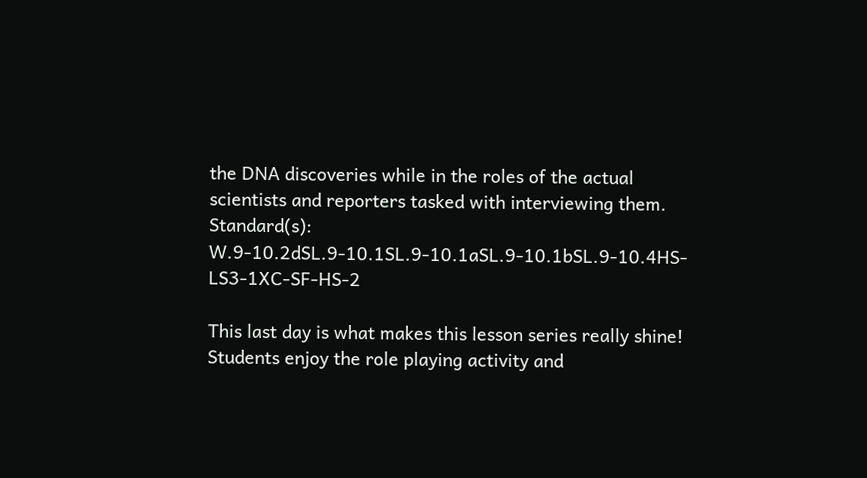the DNA discoveries while in the roles of the actual scientists and reporters tasked with interviewing them. Standard(s): W.9-10.2dSL.9-10.1SL.9-10.1aSL.9-10.1bSL.9-10.4HS-LS3-1XC-SF-HS-2

This last day is what makes this lesson series really shine!  Students enjoy the role playing activity and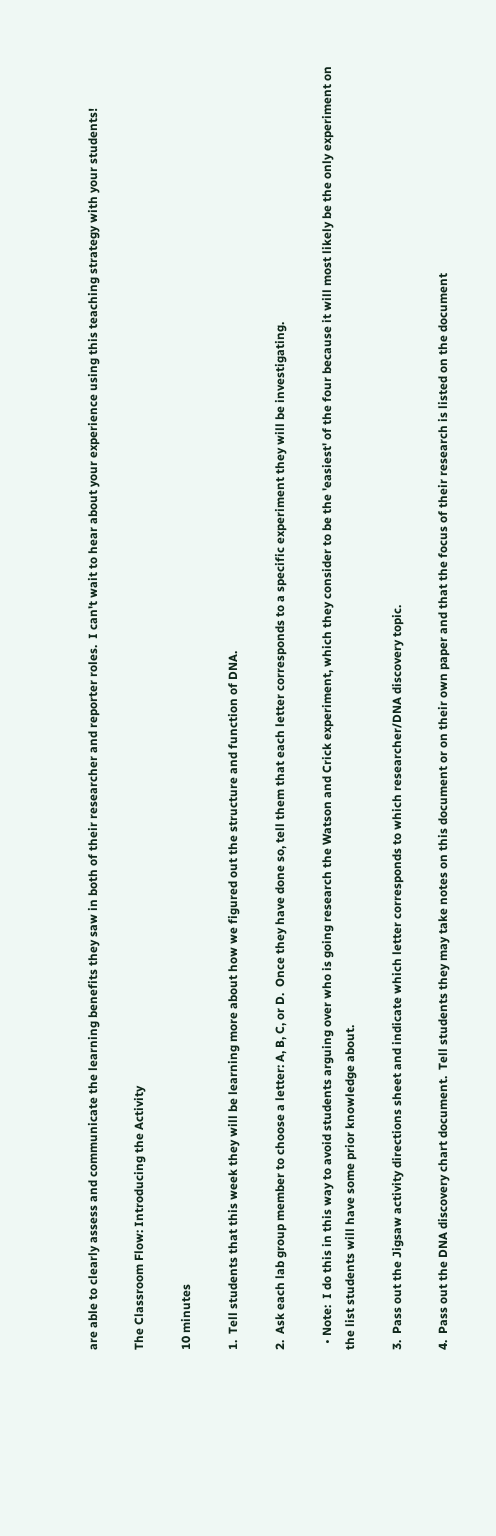are able to clearly assess and communicate the learning benefits they saw in both of their researcher and reporter roles.  I can't wait to hear about your experience using this teaching strategy with your students!

The Classroom Flow: Introducing the Activity

10 minutes

1.  Tell students that this week they will be learning more about how we figured out the structure and function of DNA.

2.  Ask each lab group member to choose a letter: A, B, C, or D.  Once they have done so, tell them that each letter corresponds to a specific experiment they will be investigating.

  • Note:  I do this in this way to avoid students arguing over who is going research the Watson and Crick experiment, which they consider to be the 'easiest' of the four because it will most likely be the only experiment on the list students will have some prior knowledge about.

3.  Pass out the Jigsaw activity directions sheet and indicate which letter corresponds to which researcher/DNA discovery topic.

4.  Pass out the DNA discovery chart document.  Tell students they may take notes on this document or on their own paper and that the focus of their research is listed on the document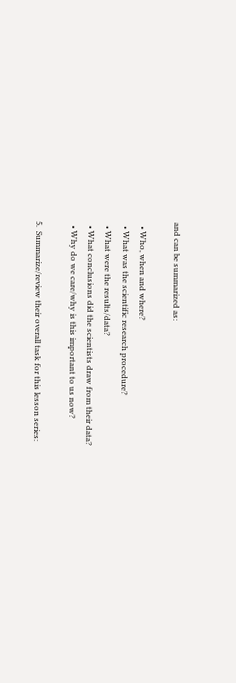and can be summarized as:

  • Who, when and where?
  • What was the scientific research procedure?
  • What were the results/data?
  • What conclusions did the scientists draw from their data?
  • Why do we care/why is this important to us now?

5.  Summarize/review their overall task for this lesson series: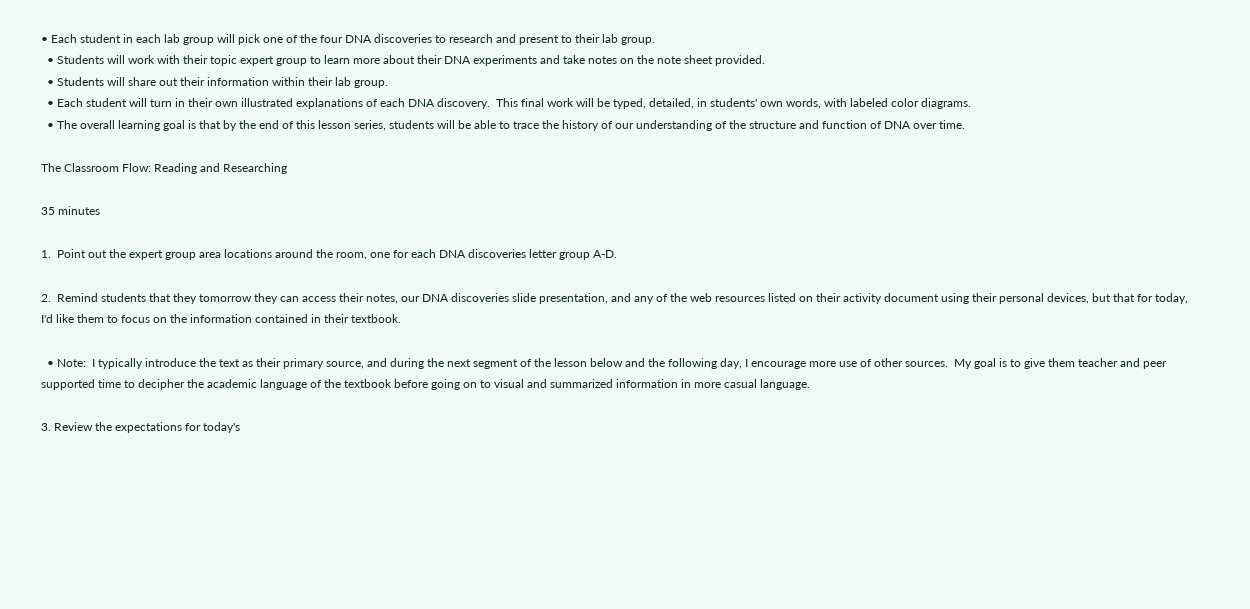• Each student in each lab group will pick one of the four DNA discoveries to research and present to their lab group.
  • Students will work with their topic expert group to learn more about their DNA experiments and take notes on the note sheet provided.
  • Students will share out their information within their lab group.
  • Each student will turn in their own illustrated explanations of each DNA discovery.  This final work will be typed, detailed, in students' own words, with labeled color diagrams.
  • The overall learning goal is that by the end of this lesson series, students will be able to trace the history of our understanding of the structure and function of DNA over time.

The Classroom Flow: Reading and Researching

35 minutes

1.  Point out the expert group area locations around the room, one for each DNA discoveries letter group A-D.

2.  Remind students that they tomorrow they can access their notes, our DNA discoveries slide presentation, and any of the web resources listed on their activity document using their personal devices, but that for today, I'd like them to focus on the information contained in their textbook.

  • Note:  I typically introduce the text as their primary source, and during the next segment of the lesson below and the following day, I encourage more use of other sources.  My goal is to give them teacher and peer supported time to decipher the academic language of the textbook before going on to visual and summarized information in more casual language.

3. Review the expectations for today's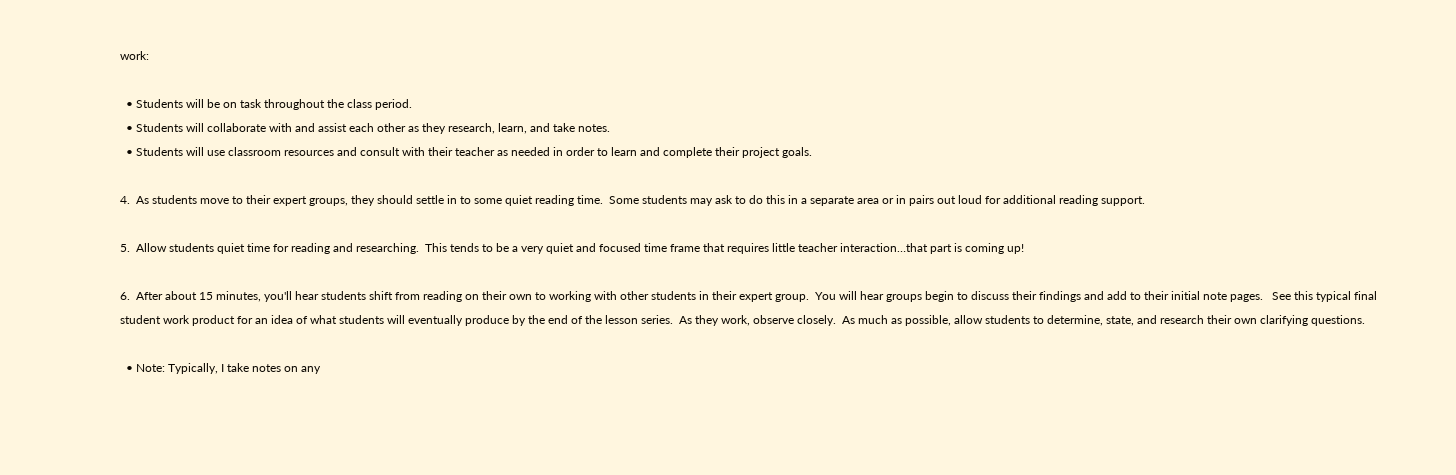work:

  • Students will be on task throughout the class period.
  • Students will collaborate with and assist each other as they research, learn, and take notes.
  • Students will use classroom resources and consult with their teacher as needed in order to learn and complete their project goals.

4.  As students move to their expert groups, they should settle in to some quiet reading time.  Some students may ask to do this in a separate area or in pairs out loud for additional reading support.

5.  Allow students quiet time for reading and researching.  This tends to be a very quiet and focused time frame that requires little teacher interaction…that part is coming up!

6.  After about 15 minutes, you'll hear students shift from reading on their own to working with other students in their expert group.  You will hear groups begin to discuss their findings and add to their initial note pages.   See this typical final student work product for an idea of what students will eventually produce by the end of the lesson series.  As they work, observe closely.  As much as possible, allow students to determine, state, and research their own clarifying questions.

  • Note: Typically, I take notes on any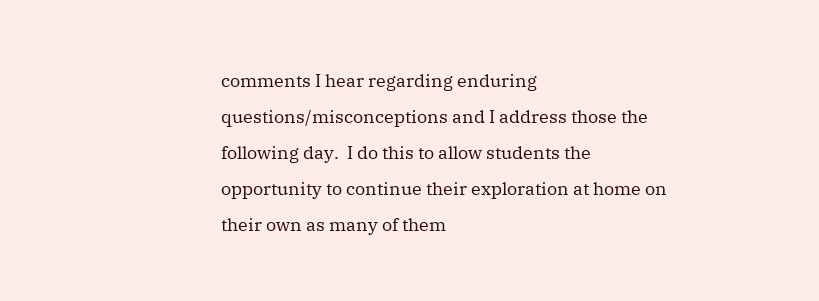comments I hear regarding enduring questions/misconceptions and I address those the following day.  I do this to allow students the opportunity to continue their exploration at home on their own as many of them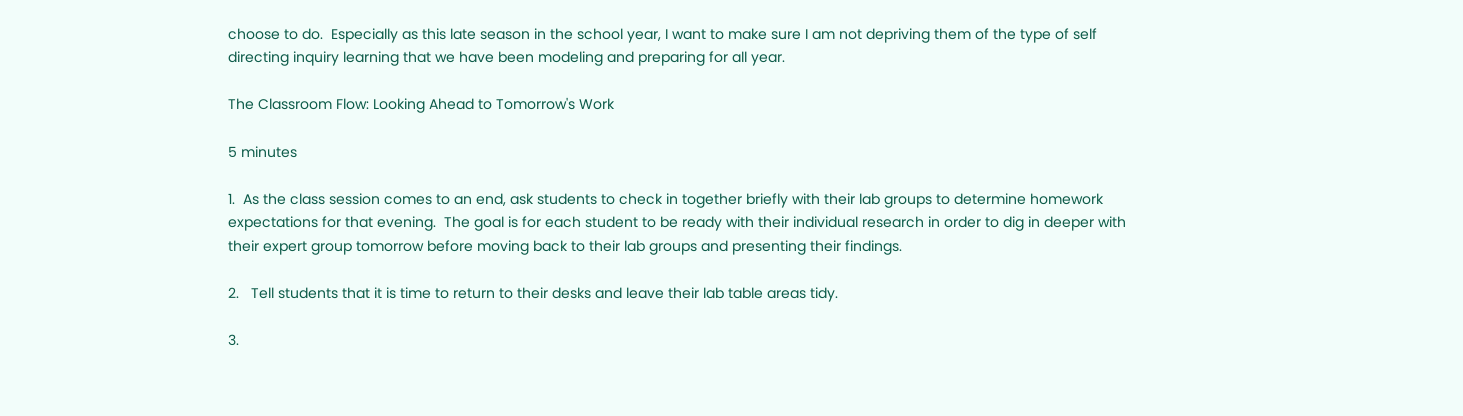choose to do.  Especially as this late season in the school year, I want to make sure I am not depriving them of the type of self directing inquiry learning that we have been modeling and preparing for all year.

The Classroom Flow: Looking Ahead to Tomorrow's Work

5 minutes

1.  As the class session comes to an end, ask students to check in together briefly with their lab groups to determine homework expectations for that evening.  The goal is for each student to be ready with their individual research in order to dig in deeper with their expert group tomorrow before moving back to their lab groups and presenting their findings.

2.   Tell students that it is time to return to their desks and leave their lab table areas tidy.

3.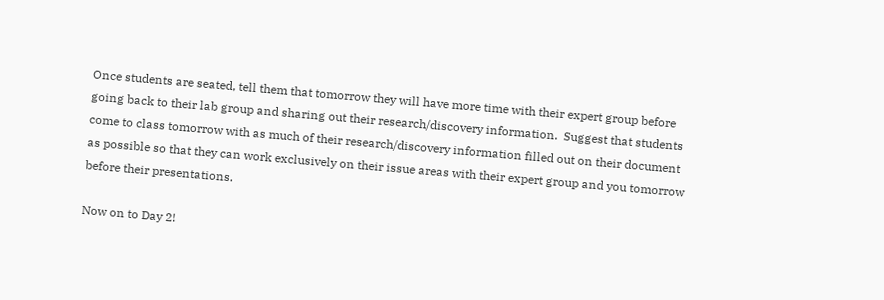Once students are seated, tell them that tomorrow they will have more time with their expert group before going back to their lab group and sharing out their research/discovery information.  Suggest that students come to class tomorrow with as much of their research/discovery information filled out on their document as possible so that they can work exclusively on their issue areas with their expert group and you tomorrow before their presentations.

Now on to Day 2!